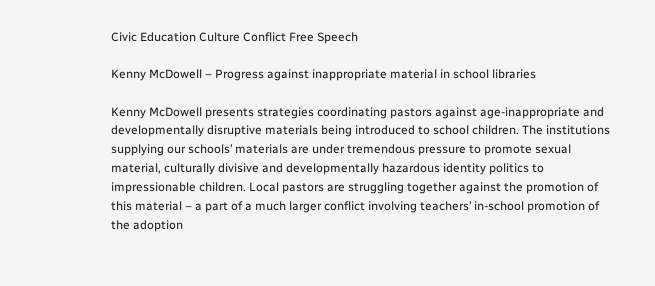Civic Education Culture Conflict Free Speech

Kenny McDowell – Progress against inappropriate material in school libraries

Kenny McDowell presents strategies coordinating pastors against age-inappropriate and developmentally disruptive materials being introduced to school children. The institutions supplying our schools’ materials are under tremendous pressure to promote sexual material, culturally divisive and developmentally hazardous identity politics to impressionable children. Local pastors are struggling together against the promotion of this material – a part of a much larger conflict involving teachers’ in-school promotion of the adoption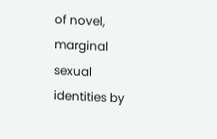of novel, marginal sexual identities by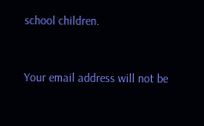school children.


Your email address will not be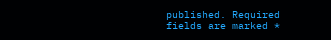published. Required fields are marked *